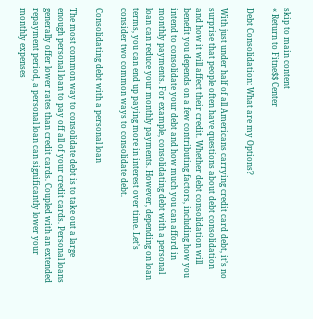skip to main content
« Return to Fitne$$ Center

Debt Consolidation: What are my Options?

With just under half of all Americans carrying credit card debt, it’s no surprise that people often have questions about debt consolidation and how it will affect their credit. Whether debt consolidation will benefit you depends on a few contributing factors, including how you intend to consolidate your debt and how much you can afford in monthly payments. For example, consolidating debt with a personal loan can reduce your monthly payments. However, depending on loan terms, you can end up paying more in interest over time. Let’s consider two common ways to consolidate debt.

Consolidating debt with a personal loan

The most common way to consolidate debt is to take out a large enough personal loan to pay off all of your credit cards. Personal loans generally offer lower rates than credit cards. Coupled with an extended repayment period, a personal loan can significantly lower your monthly expenses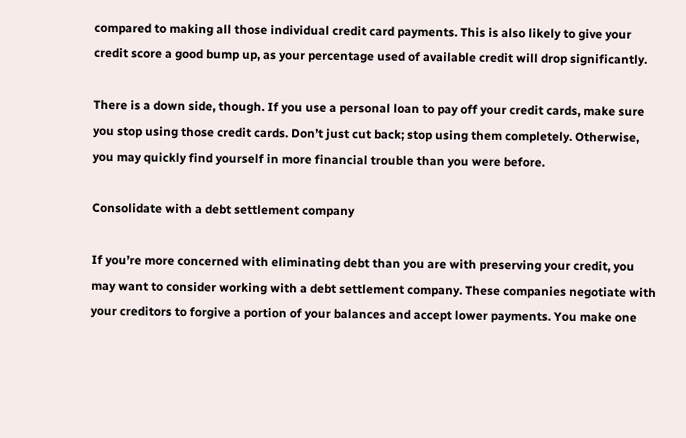compared to making all those individual credit card payments. This is also likely to give your credit score a good bump up, as your percentage used of available credit will drop significantly.

There is a down side, though. If you use a personal loan to pay off your credit cards, make sure you stop using those credit cards. Don’t just cut back; stop using them completely. Otherwise, you may quickly find yourself in more financial trouble than you were before.

Consolidate with a debt settlement company

If you’re more concerned with eliminating debt than you are with preserving your credit, you may want to consider working with a debt settlement company. These companies negotiate with your creditors to forgive a portion of your balances and accept lower payments. You make one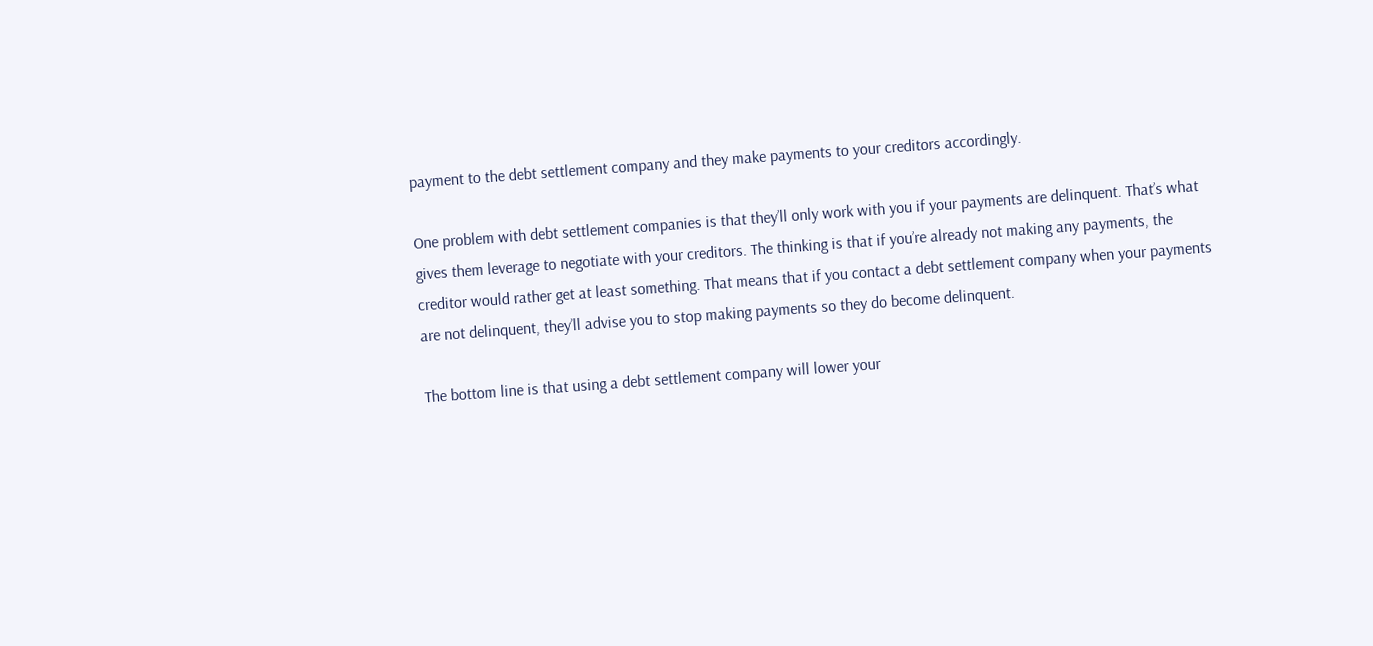payment to the debt settlement company and they make payments to your creditors accordingly.

One problem with debt settlement companies is that they’ll only work with you if your payments are delinquent. That’s what gives them leverage to negotiate with your creditors. The thinking is that if you’re already not making any payments, the creditor would rather get at least something. That means that if you contact a debt settlement company when your payments are not delinquent, they’ll advise you to stop making payments so they do become delinquent.

The bottom line is that using a debt settlement company will lower your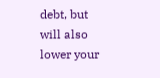debt, but will also lower your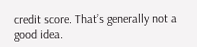credit score. That’s generally not a good idea.